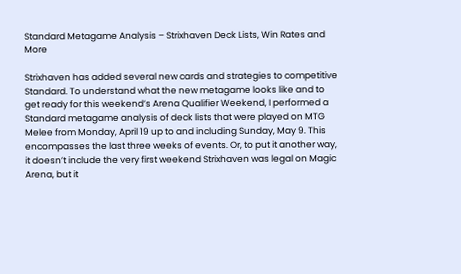Standard Metagame Analysis – Strixhaven Deck Lists, Win Rates and More

Strixhaven has added several new cards and strategies to competitive Standard. To understand what the new metagame looks like and to get ready for this weekend’s Arena Qualifier Weekend, I performed a Standard metagame analysis of deck lists that were played on MTG Melee from Monday, April 19 up to and including Sunday, May 9. This encompasses the last three weeks of events. Or, to put it another way, it doesn’t include the very first weekend Strixhaven was legal on Magic Arena, but it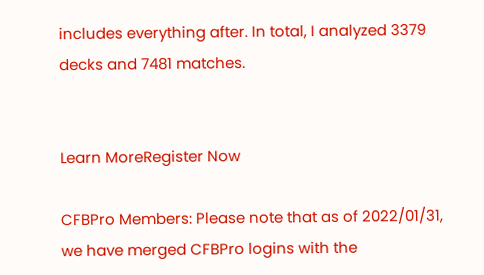includes everything after. In total, I analyzed 3379 decks and 7481 matches.


Learn MoreRegister Now

CFBPro Members: Please note that as of 2022/01/31, we have merged CFBPro logins with the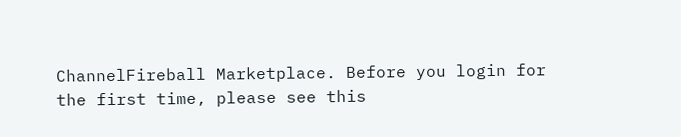ChannelFireball Marketplace. Before you login for the first time, please see this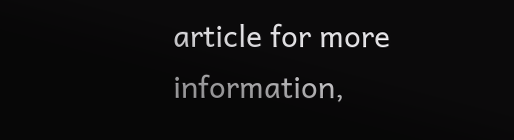article for more information,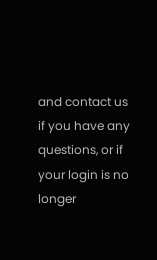and contact us if you have any questions, or if your login is no longer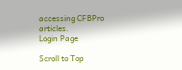accessing CFBPro articles.
Login Page

Scroll to Top